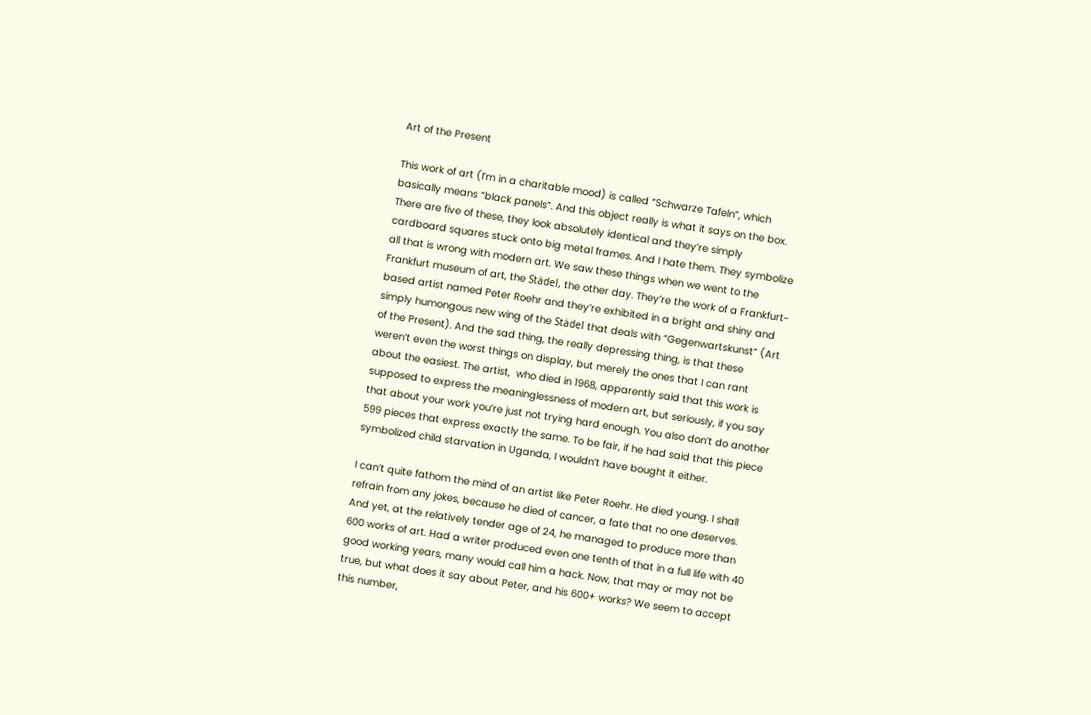Art of the Present

This work of art (I’m in a charitable mood) is called “Schwarze Tafeln”, which basically means “black panels”. And this object really is what it says on the box. There are five of these, they look absolutely identical and they’re simply cardboard squares stuck onto big metal frames. And I hate them. They symbolize all that is wrong with modern art. We saw these things when we went to the Frankfurt museum of art, the Städel, the other day. They’re the work of a Frankfurt-based artist named Peter Roehr and they’re exhibited in a bright and shiny and simply humongous new wing of the Städel that deals with “Gegenwartskunst” (Art of the Present). And the sad thing, the really depressing thing, is that these weren’t even the worst things on display, but merely the ones that I can rant about the easiest. The artist,  who died in 1968, apparently said that this work is supposed to express the meaninglessness of modern art, but seriously, if you say that about your work you’re just not trying hard enough. You also don’t do another 599 pieces that express exactly the same. To be fair, if he had said that this piece symbolized child starvation in Uganda, I wouldn’t have bought it either.

I can’t quite fathom the mind of an artist like Peter Roehr. He died young. I shall refrain from any jokes, because he died of cancer, a fate that no one deserves. And yet, at the relatively tender age of 24, he managed to produce more than 600 works of art. Had a writer produced even one tenth of that in a full life with 40 good working years, many would call him a hack. Now, that may or may not be true, but what does it say about Peter, and his 600+ works? We seem to accept this number,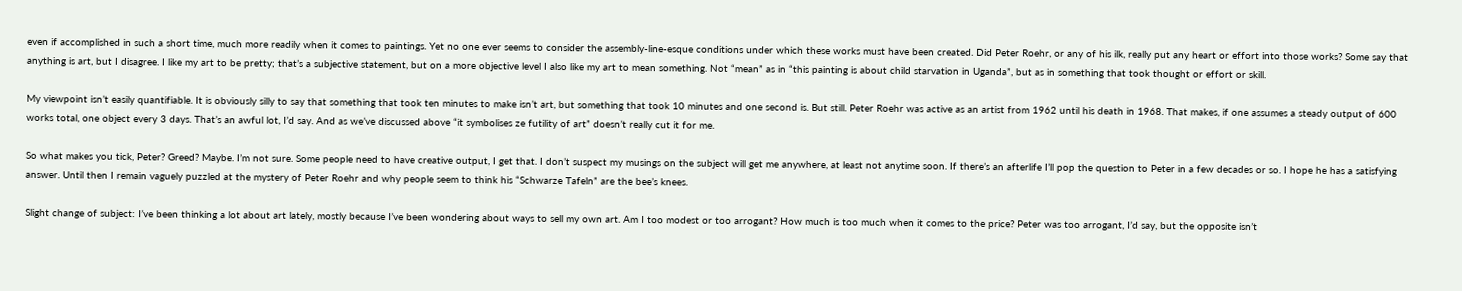even if accomplished in such a short time, much more readily when it comes to paintings. Yet no one ever seems to consider the assembly-line-esque conditions under which these works must have been created. Did Peter Roehr, or any of his ilk, really put any heart or effort into those works? Some say that anything is art, but I disagree. I like my art to be pretty; that’s a subjective statement, but on a more objective level I also like my art to mean something. Not “mean” as in “this painting is about child starvation in Uganda”, but as in something that took thought or effort or skill.

My viewpoint isn’t easily quantifiable. It is obviously silly to say that something that took ten minutes to make isn’t art, but something that took 10 minutes and one second is. But still. Peter Roehr was active as an artist from 1962 until his death in 1968. That makes, if one assumes a steady output of 600 works total, one object every 3 days. That’s an awful lot, I’d say. And as we’ve discussed above “it symbolises ze futility of art” doesn’t really cut it for me.

So what makes you tick, Peter? Greed? Maybe. I’m not sure. Some people need to have creative output, I get that. I don’t suspect my musings on the subject will get me anywhere, at least not anytime soon. If there’s an afterlife I’ll pop the question to Peter in a few decades or so. I hope he has a satisfying answer. Until then I remain vaguely puzzled at the mystery of Peter Roehr and why people seem to think his “Schwarze Tafeln” are the bee’s knees.

Slight change of subject: I’ve been thinking a lot about art lately, mostly because I’ve been wondering about ways to sell my own art. Am I too modest or too arrogant? How much is too much when it comes to the price? Peter was too arrogant, I’d say, but the opposite isn’t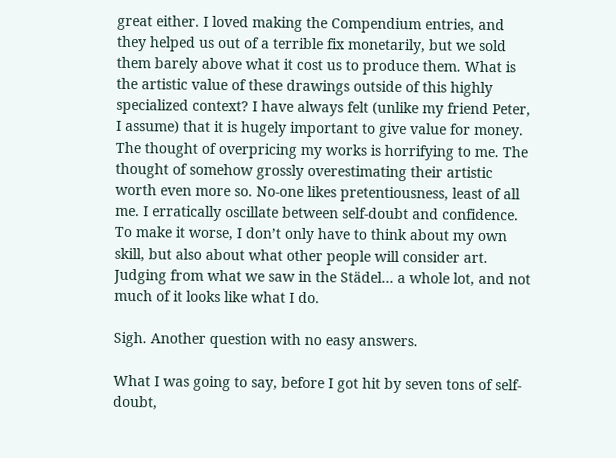great either. I loved making the Compendium entries, and they helped us out of a terrible fix monetarily, but we sold them barely above what it cost us to produce them. What is the artistic value of these drawings outside of this highly specialized context? I have always felt (unlike my friend Peter, I assume) that it is hugely important to give value for money. The thought of overpricing my works is horrifying to me. The thought of somehow grossly overestimating their artistic worth even more so. No-one likes pretentiousness, least of all me. I erratically oscillate between self-doubt and confidence. To make it worse, I don’t only have to think about my own skill, but also about what other people will consider art. Judging from what we saw in the Städel… a whole lot, and not much of it looks like what I do.

Sigh. Another question with no easy answers.

What I was going to say, before I got hit by seven tons of self-doubt,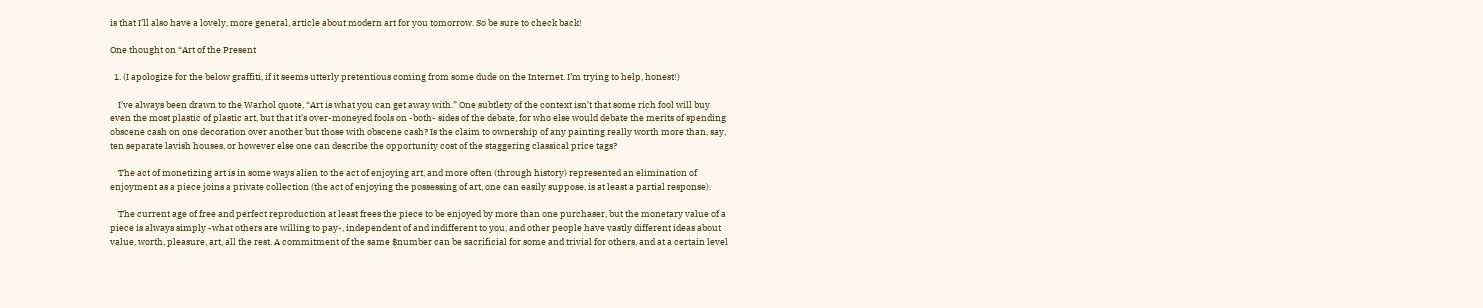is that I’ll also have a lovely, more general, article about modern art for you tomorrow. So be sure to check back!

One thought on “Art of the Present

  1. (I apologize for the below graffiti, if it seems utterly pretentious coming from some dude on the Internet. I’m trying to help, honest!)

    I’ve always been drawn to the Warhol quote, “Art is what you can get away with.” One subtlety of the context isn’t that some rich fool will buy even the most plastic of plastic art, but that it’s over-moneyed fools on -both- sides of the debate, for who else would debate the merits of spending obscene cash on one decoration over another but those with obscene cash? Is the claim to ownership of any painting really worth more than, say, ten separate lavish houses, or however else one can describe the opportunity cost of the staggering classical price tags?

    The act of monetizing art is in some ways alien to the act of enjoying art, and more often (through history) represented an elimination of enjoyment as a piece joins a private collection (the act of enjoying the possessing of art, one can easily suppose, is at least a partial response).

    The current age of free and perfect reproduction at least frees the piece to be enjoyed by more than one purchaser, but the monetary value of a piece is always simply -what others are willing to pay-, independent of and indifferent to you, and other people have vastly different ideas about value, worth, pleasure, art, all the rest. A commitment of the same $number can be sacrificial for some and trivial for others, and at a certain level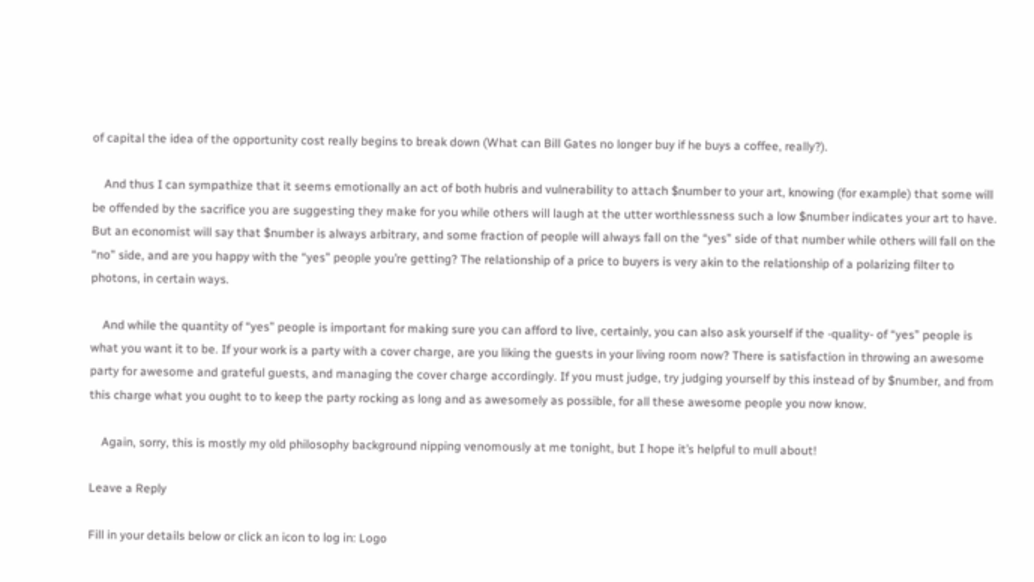of capital the idea of the opportunity cost really begins to break down (What can Bill Gates no longer buy if he buys a coffee, really?).

    And thus I can sympathize that it seems emotionally an act of both hubris and vulnerability to attach $number to your art, knowing (for example) that some will be offended by the sacrifice you are suggesting they make for you while others will laugh at the utter worthlessness such a low $number indicates your art to have. But an economist will say that $number is always arbitrary, and some fraction of people will always fall on the “yes” side of that number while others will fall on the “no” side, and are you happy with the “yes” people you’re getting? The relationship of a price to buyers is very akin to the relationship of a polarizing filter to photons, in certain ways.

    And while the quantity of “yes” people is important for making sure you can afford to live, certainly, you can also ask yourself if the -quality- of “yes” people is what you want it to be. If your work is a party with a cover charge, are you liking the guests in your living room now? There is satisfaction in throwing an awesome party for awesome and grateful guests, and managing the cover charge accordingly. If you must judge, try judging yourself by this instead of by $number, and from this charge what you ought to to keep the party rocking as long and as awesomely as possible, for all these awesome people you now know.

    Again, sorry, this is mostly my old philosophy background nipping venomously at me tonight, but I hope it’s helpful to mull about!

Leave a Reply

Fill in your details below or click an icon to log in: Logo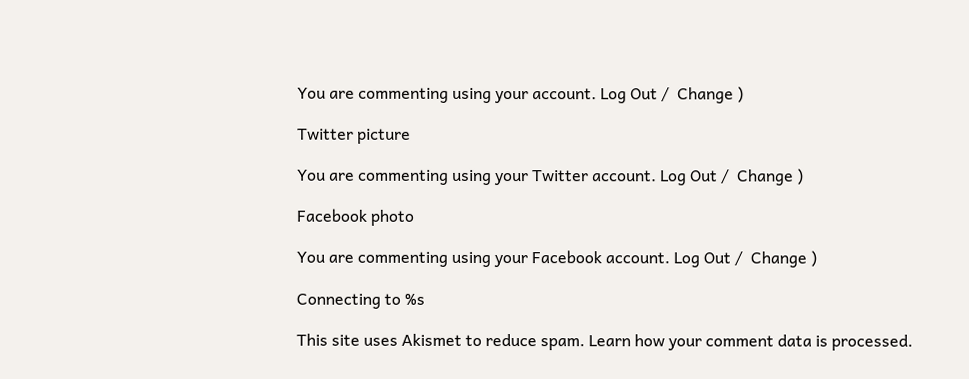You are commenting using your account. Log Out /  Change )

Twitter picture

You are commenting using your Twitter account. Log Out /  Change )

Facebook photo

You are commenting using your Facebook account. Log Out /  Change )

Connecting to %s

This site uses Akismet to reduce spam. Learn how your comment data is processed.